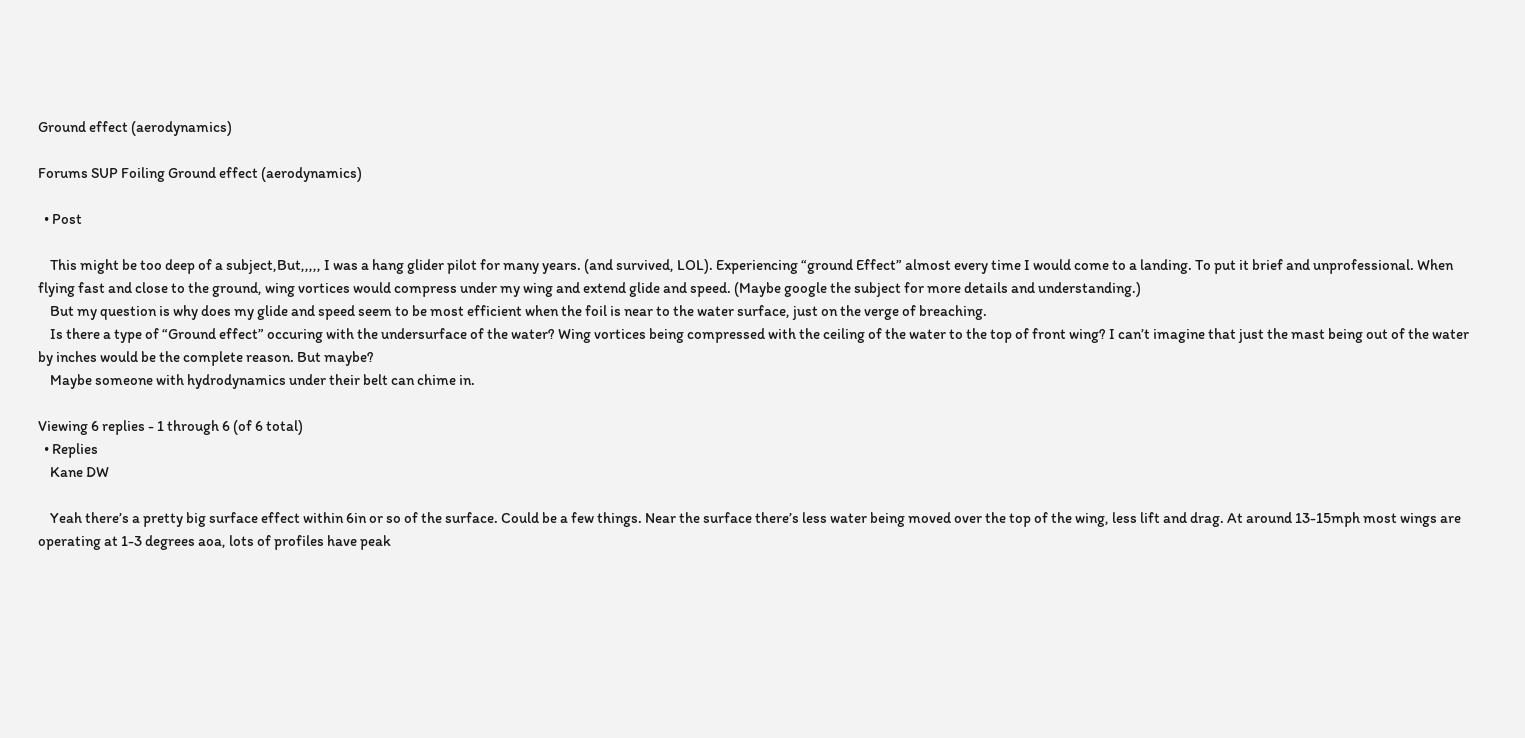Ground effect (aerodynamics)

Forums SUP Foiling Ground effect (aerodynamics)

  • Post

    This might be too deep of a subject,But,,,,, I was a hang glider pilot for many years. (and survived, LOL). Experiencing “ground Effect” almost every time I would come to a landing. To put it brief and unprofessional. When flying fast and close to the ground, wing vortices would compress under my wing and extend glide and speed. (Maybe google the subject for more details and understanding.)
    But my question is why does my glide and speed seem to be most efficient when the foil is near to the water surface, just on the verge of breaching.
    Is there a type of “Ground effect” occuring with the undersurface of the water? Wing vortices being compressed with the ceiling of the water to the top of front wing? I can’t imagine that just the mast being out of the water by inches would be the complete reason. But maybe?
    Maybe someone with hydrodynamics under their belt can chime in.

Viewing 6 replies - 1 through 6 (of 6 total)
  • Replies
    Kane DW

    Yeah there’s a pretty big surface effect within 6in or so of the surface. Could be a few things. Near the surface there’s less water being moved over the top of the wing, less lift and drag. At around 13-15mph most wings are operating at 1-3 degrees aoa, lots of profiles have peak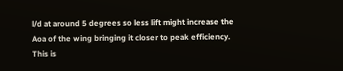l/d at around 5 degrees so less lift might increase the Aoa of the wing bringing it closer to peak efficiency. This is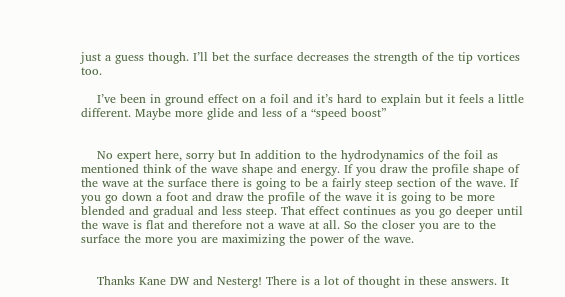just a guess though. I’ll bet the surface decreases the strength of the tip vortices too.

    I’ve been in ground effect on a foil and it’s hard to explain but it feels a little different. Maybe more glide and less of a “speed boost”


    No expert here, sorry but In addition to the hydrodynamics of the foil as mentioned think of the wave shape and energy. If you draw the profile shape of the wave at the surface there is going to be a fairly steep section of the wave. If you go down a foot and draw the profile of the wave it is going to be more blended and gradual and less steep. That effect continues as you go deeper until the wave is flat and therefore not a wave at all. So the closer you are to the surface the more you are maximizing the power of the wave.


    Thanks Kane DW and Nesterg! There is a lot of thought in these answers. It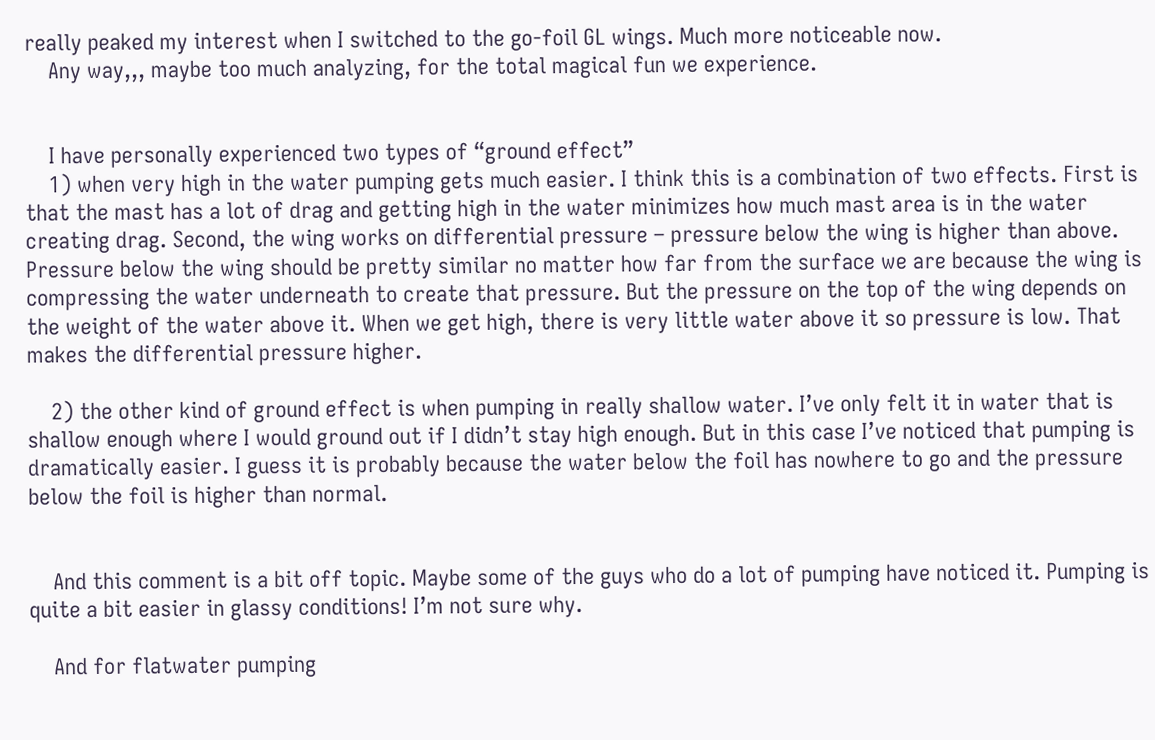really peaked my interest when I switched to the go-foil GL wings. Much more noticeable now.
    Any way,,, maybe too much analyzing, for the total magical fun we experience.


    I have personally experienced two types of “ground effect”
    1) when very high in the water pumping gets much easier. I think this is a combination of two effects. First is that the mast has a lot of drag and getting high in the water minimizes how much mast area is in the water creating drag. Second, the wing works on differential pressure – pressure below the wing is higher than above. Pressure below the wing should be pretty similar no matter how far from the surface we are because the wing is compressing the water underneath to create that pressure. But the pressure on the top of the wing depends on the weight of the water above it. When we get high, there is very little water above it so pressure is low. That makes the differential pressure higher.

    2) the other kind of ground effect is when pumping in really shallow water. I’ve only felt it in water that is shallow enough where I would ground out if I didn’t stay high enough. But in this case I’ve noticed that pumping is dramatically easier. I guess it is probably because the water below the foil has nowhere to go and the pressure below the foil is higher than normal.


    And this comment is a bit off topic. Maybe some of the guys who do a lot of pumping have noticed it. Pumping is quite a bit easier in glassy conditions! I’m not sure why.

    And for flatwater pumping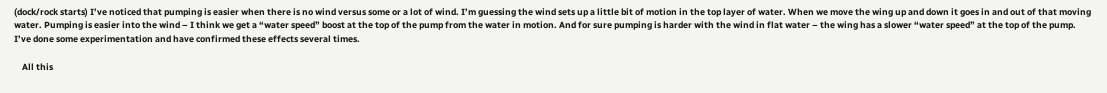(dock/rock starts) I’ve noticed that pumping is easier when there is no wind versus some or a lot of wind. I’m guessing the wind sets up a little bit of motion in the top layer of water. When we move the wing up and down it goes in and out of that moving water. Pumping is easier into the wind – I think we get a “water speed” boost at the top of the pump from the water in motion. And for sure pumping is harder with the wind in flat water – the wing has a slower “water speed” at the top of the pump. I’ve done some experimentation and have confirmed these effects several times.

    All this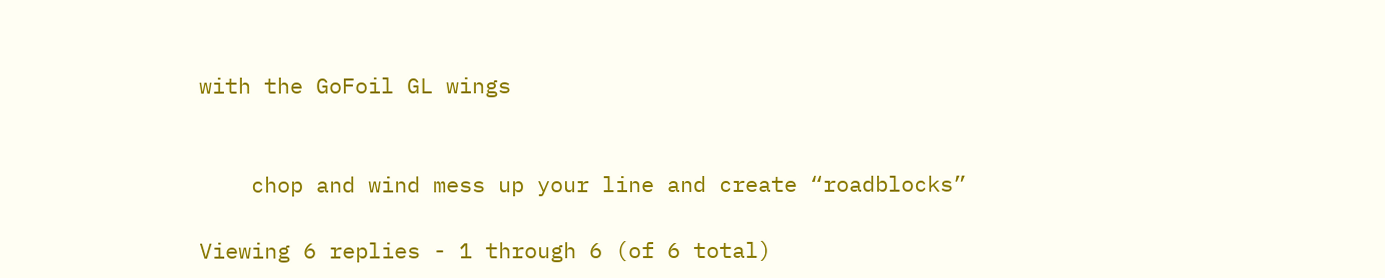with the GoFoil GL wings


    chop and wind mess up your line and create “roadblocks”

Viewing 6 replies - 1 through 6 (of 6 total)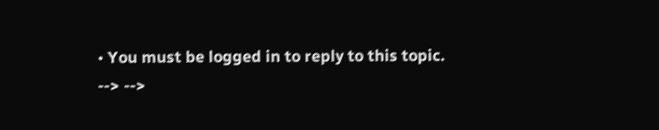• You must be logged in to reply to this topic.
--> -->